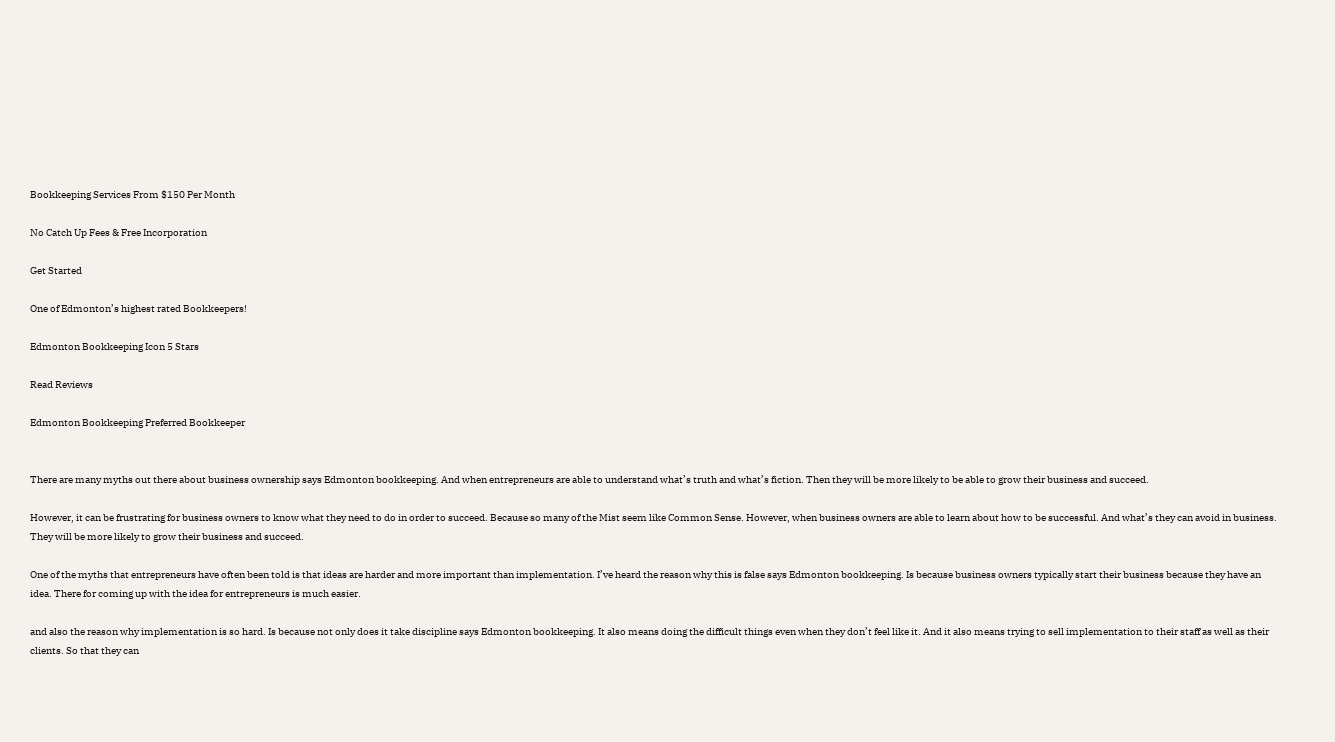Bookkeeping Services From $150 Per Month

No Catch Up Fees & Free Incorporation

Get Started

One of Edmonton’s highest rated Bookkeepers!

Edmonton Bookkeeping Icon 5 Stars

Read Reviews

Edmonton Bookkeeping Preferred Bookkeeper


There are many myths out there about business ownership says Edmonton bookkeeping. And when entrepreneurs are able to understand what’s truth and what’s fiction. Then they will be more likely to be able to grow their business and succeed.

However, it can be frustrating for business owners to know what they need to do in order to succeed. Because so many of the Mist seem like Common Sense. However, when business owners are able to learn about how to be successful. And what’s they can avoid in business. They will be more likely to grow their business and succeed.

One of the myths that entrepreneurs have often been told is that ideas are harder and more important than implementation. I’ve heard the reason why this is false says Edmonton bookkeeping. Is because business owners typically start their business because they have an idea. There for coming up with the idea for entrepreneurs is much easier.

and also the reason why implementation is so hard. Is because not only does it take discipline says Edmonton bookkeeping. It also means doing the difficult things even when they don’t feel like it. And it also means trying to sell implementation to their staff as well as their clients. So that they can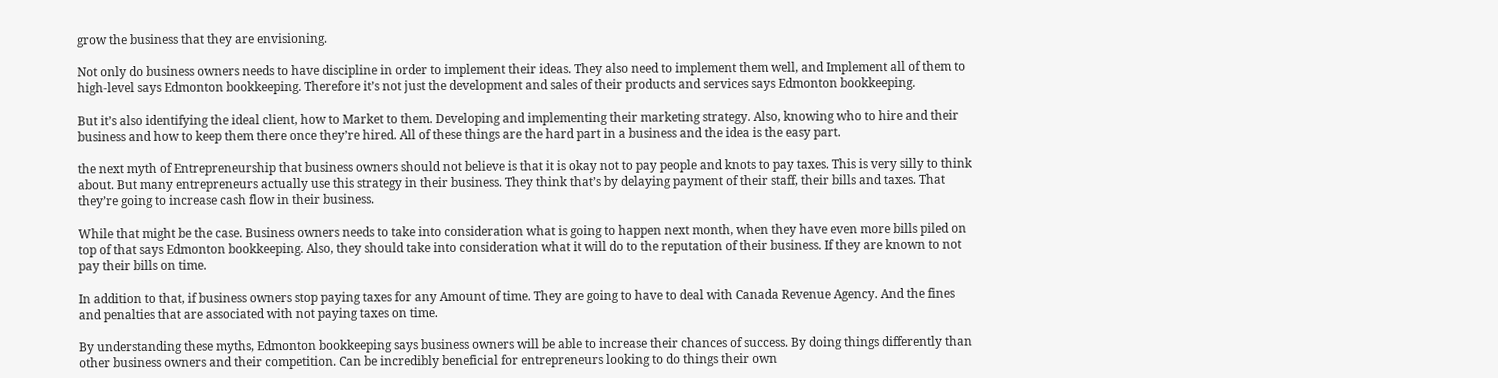grow the business that they are envisioning.

Not only do business owners needs to have discipline in order to implement their ideas. They also need to implement them well, and Implement all of them to high-level says Edmonton bookkeeping. Therefore it’s not just the development and sales of their products and services says Edmonton bookkeeping.

But it’s also identifying the ideal client, how to Market to them. Developing and implementing their marketing strategy. Also, knowing who to hire and their business and how to keep them there once they’re hired. All of these things are the hard part in a business and the idea is the easy part.

the next myth of Entrepreneurship that business owners should not believe is that it is okay not to pay people and knots to pay taxes. This is very silly to think about. But many entrepreneurs actually use this strategy in their business. They think that’s by delaying payment of their staff, their bills and taxes. That they’re going to increase cash flow in their business.

While that might be the case. Business owners needs to take into consideration what is going to happen next month, when they have even more bills piled on top of that says Edmonton bookkeeping. Also, they should take into consideration what it will do to the reputation of their business. If they are known to not pay their bills on time.

In addition to that, if business owners stop paying taxes for any Amount of time. They are going to have to deal with Canada Revenue Agency. And the fines and penalties that are associated with not paying taxes on time.

By understanding these myths, Edmonton bookkeeping says business owners will be able to increase their chances of success. By doing things differently than other business owners and their competition. Can be incredibly beneficial for entrepreneurs looking to do things their own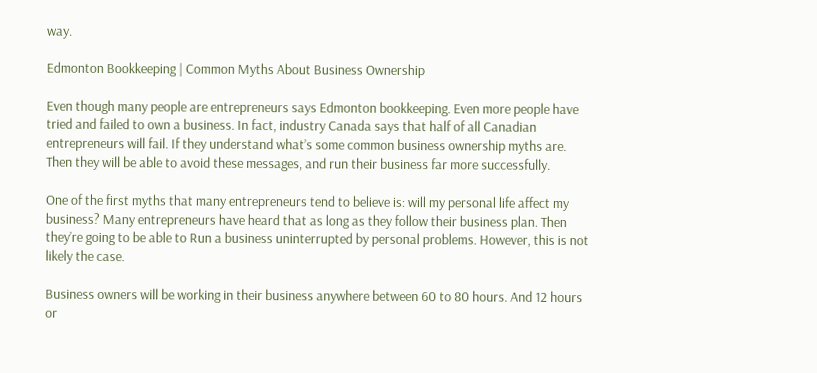way.

Edmonton Bookkeeping | Common Myths About Business Ownership

Even though many people are entrepreneurs says Edmonton bookkeeping. Even more people have tried and failed to own a business. In fact, industry Canada says that half of all Canadian entrepreneurs will fail. If they understand what’s some common business ownership myths are. Then they will be able to avoid these messages, and run their business far more successfully.

One of the first myths that many entrepreneurs tend to believe is: will my personal life affect my business? Many entrepreneurs have heard that as long as they follow their business plan. Then they’re going to be able to Run a business uninterrupted by personal problems. However, this is not likely the case.

Business owners will be working in their business anywhere between 60 to 80 hours. And 12 hours or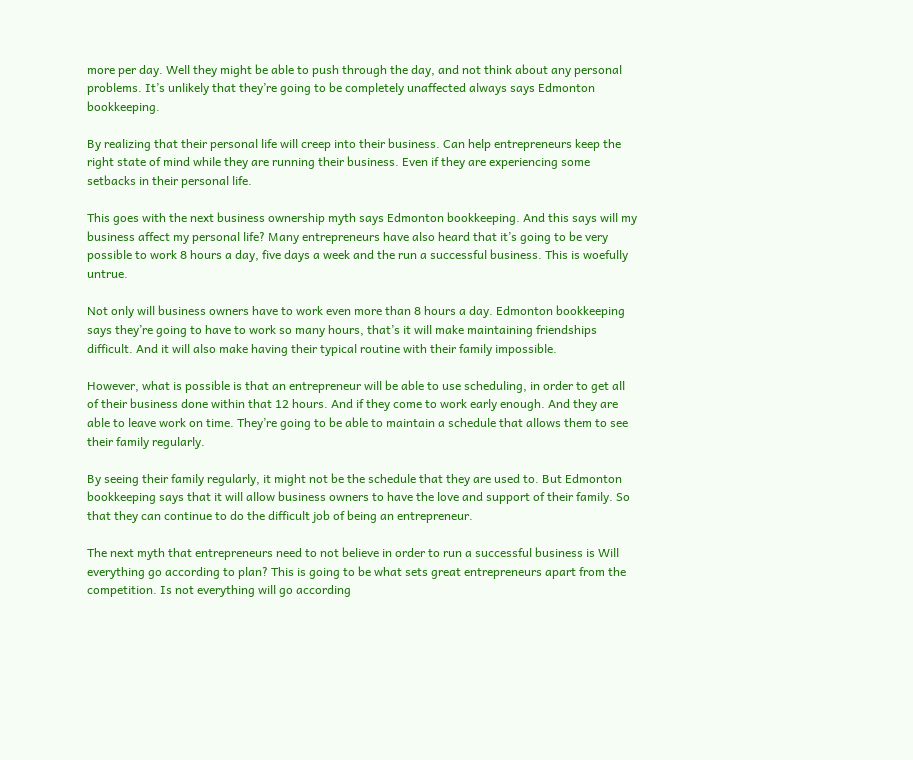more per day. Well they might be able to push through the day, and not think about any personal problems. It’s unlikely that they’re going to be completely unaffected always says Edmonton bookkeeping.

By realizing that their personal life will creep into their business. Can help entrepreneurs keep the right state of mind while they are running their business. Even if they are experiencing some setbacks in their personal life.

This goes with the next business ownership myth says Edmonton bookkeeping. And this says will my business affect my personal life? Many entrepreneurs have also heard that it’s going to be very possible to work 8 hours a day, five days a week and the run a successful business. This is woefully untrue.

Not only will business owners have to work even more than 8 hours a day. Edmonton bookkeeping says they’re going to have to work so many hours, that’s it will make maintaining friendships difficult. And it will also make having their typical routine with their family impossible.

However, what is possible is that an entrepreneur will be able to use scheduling, in order to get all of their business done within that 12 hours. And if they come to work early enough. And they are able to leave work on time. They’re going to be able to maintain a schedule that allows them to see their family regularly.

By seeing their family regularly, it might not be the schedule that they are used to. But Edmonton bookkeeping says that it will allow business owners to have the love and support of their family. So that they can continue to do the difficult job of being an entrepreneur.

The next myth that entrepreneurs need to not believe in order to run a successful business is Will everything go according to plan? This is going to be what sets great entrepreneurs apart from the competition. Is not everything will go according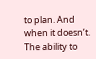to plan. And when it doesn’t. The ability to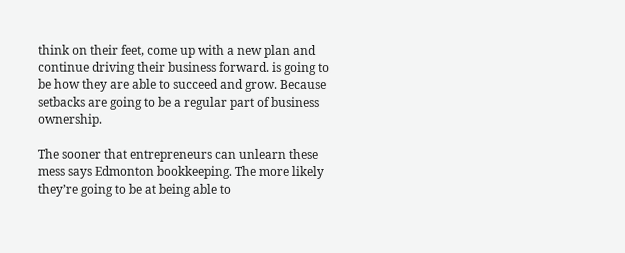think on their feet, come up with a new plan and continue driving their business forward. is going to be how they are able to succeed and grow. Because setbacks are going to be a regular part of business ownership.

The sooner that entrepreneurs can unlearn these mess says Edmonton bookkeeping. The more likely they’re going to be at being able to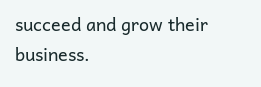succeed and grow their business.